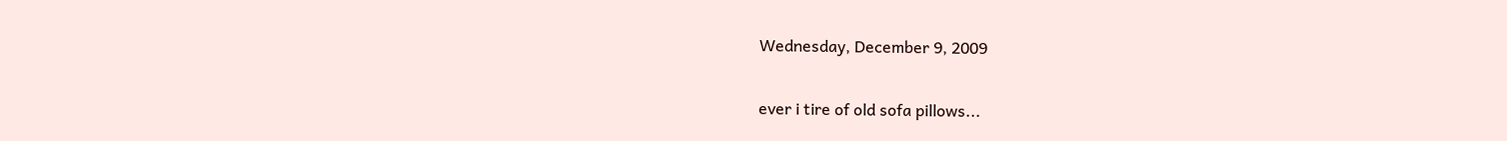Wednesday, December 9, 2009

ever i tire of old sofa pillows...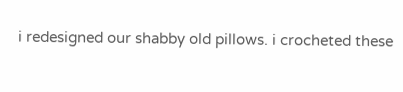i redesigned our shabby old pillows. i crocheted these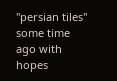"persian tiles" some time ago with hopes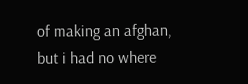of making an afghan, but i had no where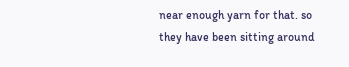near enough yarn for that. so they have been sitting around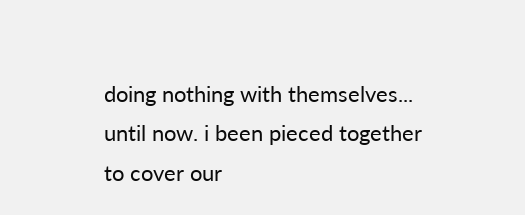doing nothing with themselves... until now. i been pieced together to cover our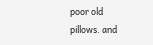poor old pillows. and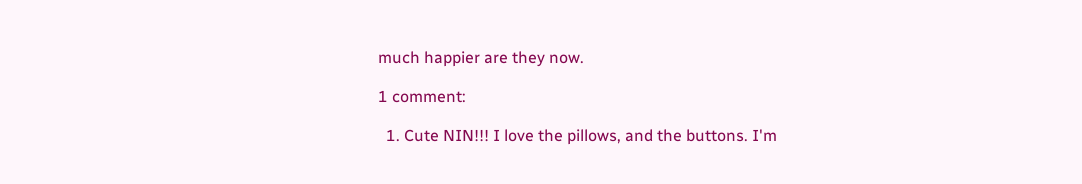much happier are they now.

1 comment:

  1. Cute NIN!!! I love the pillows, and the buttons. I'm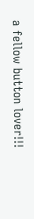a fellow button lover!!!